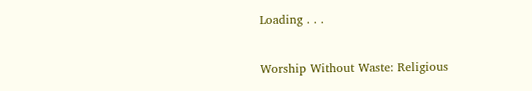Loading . . .

Worship Without Waste: Religious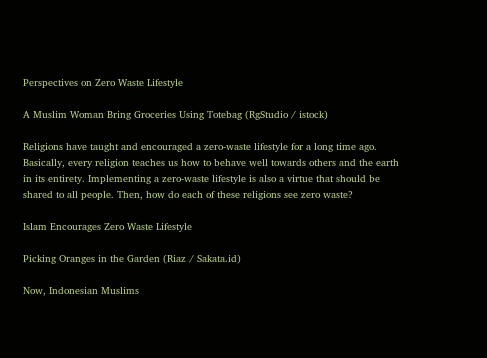Perspectives on Zero Waste Lifestyle

A Muslim Woman Bring Groceries Using Totebag (RgStudio / istock)

Religions have taught and encouraged a zero-waste lifestyle for a long time ago. Basically, every religion teaches us how to behave well towards others and the earth in its entirety. Implementing a zero-waste lifestyle is also a virtue that should be shared to all people. Then, how do each of these religions see zero waste?

Islam Encourages Zero Waste Lifestyle

Picking Oranges in the Garden (Riaz / Sakata.id)

Now, Indonesian Muslims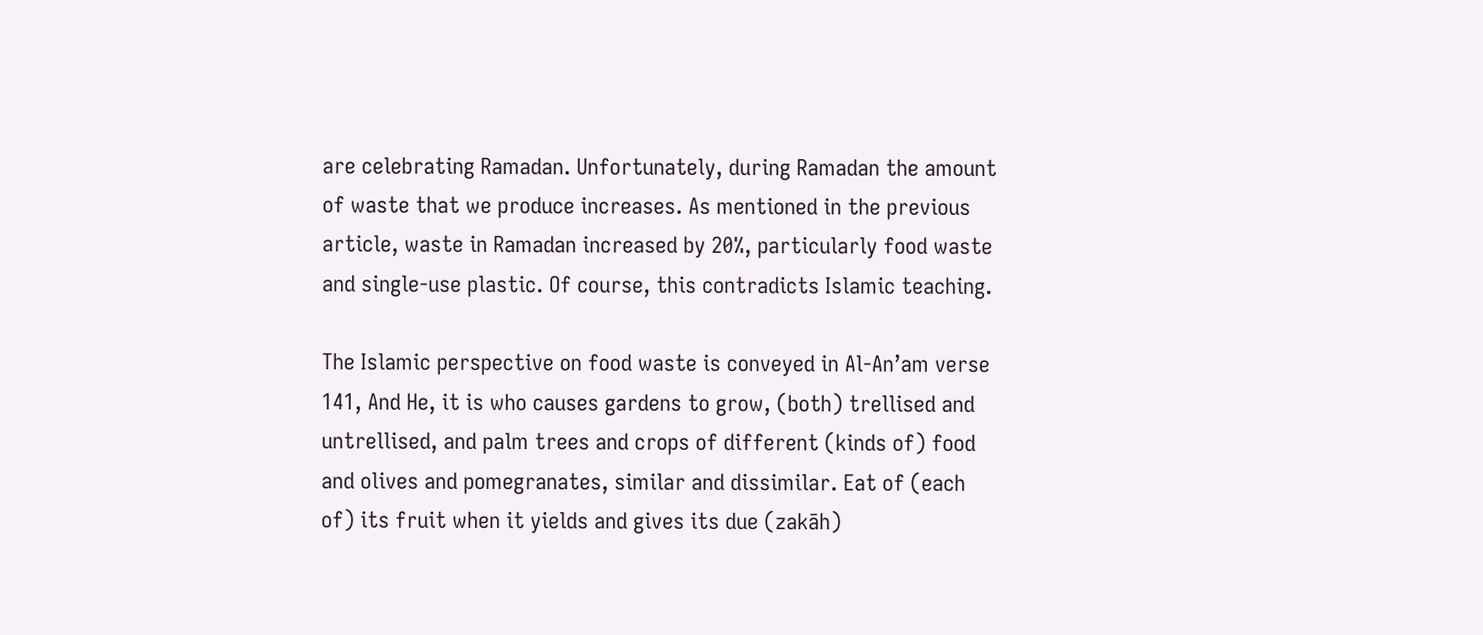are celebrating Ramadan. Unfortunately, during Ramadan the amount of waste that we produce increases. As mentioned in the previous article, waste in Ramadan increased by 20%, particularly food waste and single-use plastic. Of course, this contradicts Islamic teaching.

The Islamic perspective on food waste is conveyed in Al-An’am verse 141, And He, it is who causes gardens to grow, (both) trellised and untrellised, and palm trees and crops of different (kinds of) food and olives and pomegranates, similar and dissimilar. Eat of (each of) its fruit when it yields and gives its due (zakāh)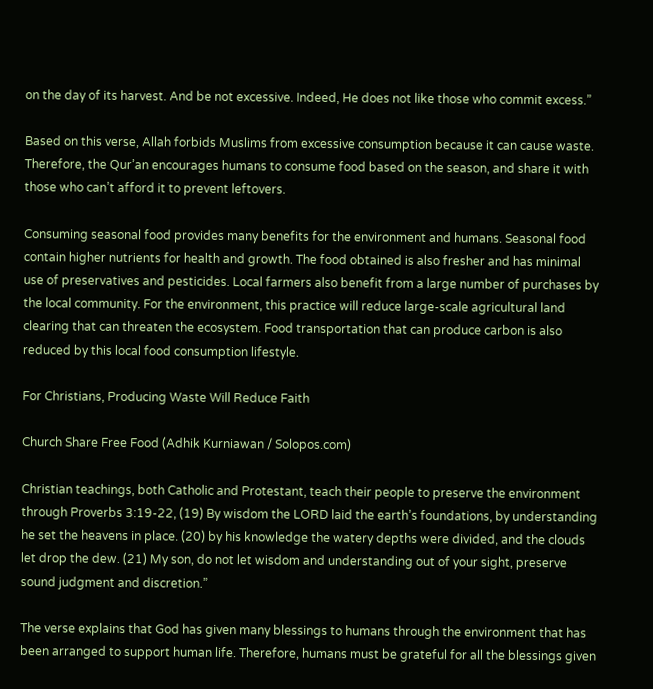on the day of its harvest. And be not excessive. Indeed, He does not like those who commit excess.”

Based on this verse, Allah forbids Muslims from excessive consumption because it can cause waste. Therefore, the Qur’an encourages humans to consume food based on the season, and share it with those who can’t afford it to prevent leftovers.

Consuming seasonal food provides many benefits for the environment and humans. Seasonal food contain higher nutrients for health and growth. The food obtained is also fresher and has minimal use of preservatives and pesticides. Local farmers also benefit from a large number of purchases by the local community. For the environment, this practice will reduce large-scale agricultural land clearing that can threaten the ecosystem. Food transportation that can produce carbon is also reduced by this local food consumption lifestyle.

For Christians, Producing Waste Will Reduce Faith

Church Share Free Food (Adhik Kurniawan / Solopos.com)

Christian teachings, both Catholic and Protestant, teach their people to preserve the environment through Proverbs 3:19-22, (19) By wisdom the LORD laid the earth’s foundations, by understanding he set the heavens in place. (20) by his knowledge the watery depths were divided, and the clouds let drop the dew. (21) My son, do not let wisdom and understanding out of your sight, preserve sound judgment and discretion.”

The verse explains that God has given many blessings to humans through the environment that has been arranged to support human life. Therefore, humans must be grateful for all the blessings given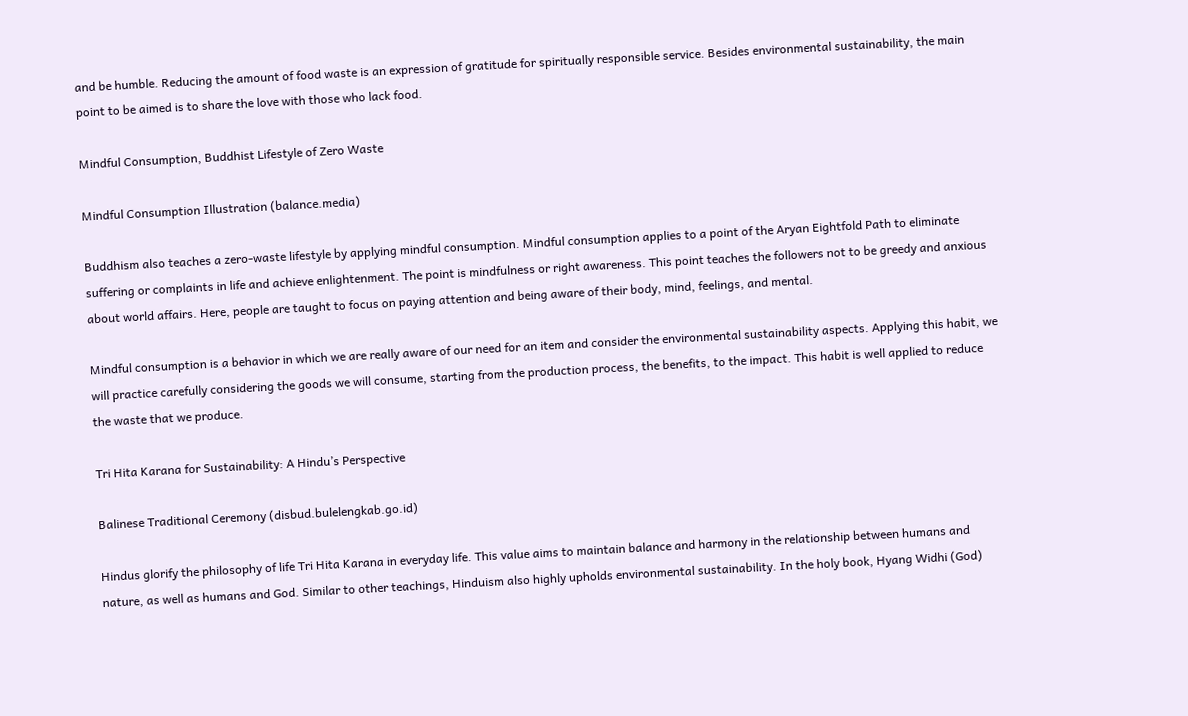and be humble. Reducing the amount of food waste is an expression of gratitude for spiritually responsible service. Besides environmental sustainability, the main point to be aimed is to share the love with those who lack food.

Mindful Consumption, Buddhist Lifestyle of Zero Waste

Mindful Consumption Illustration (balance.media)

Buddhism also teaches a zero-waste lifestyle by applying mindful consumption. Mindful consumption applies to a point of the Aryan Eightfold Path to eliminate suffering or complaints in life and achieve enlightenment. The point is mindfulness or right awareness. This point teaches the followers not to be greedy and anxious about world affairs. Here, people are taught to focus on paying attention and being aware of their body, mind, feelings, and mental.

Mindful consumption is a behavior in which we are really aware of our need for an item and consider the environmental sustainability aspects. Applying this habit, we will practice carefully considering the goods we will consume, starting from the production process, the benefits, to the impact. This habit is well applied to reduce the waste that we produce.

Tri Hita Karana for Sustainability: A Hindu’s Perspective

Balinese Traditional Ceremony (disbud.bulelengkab.go.id)

Hindus glorify the philosophy of life Tri Hita Karana in everyday life. This value aims to maintain balance and harmony in the relationship between humans and nature, as well as humans and God. Similar to other teachings, Hinduism also highly upholds environmental sustainability. In the holy book, Hyang Widhi (God)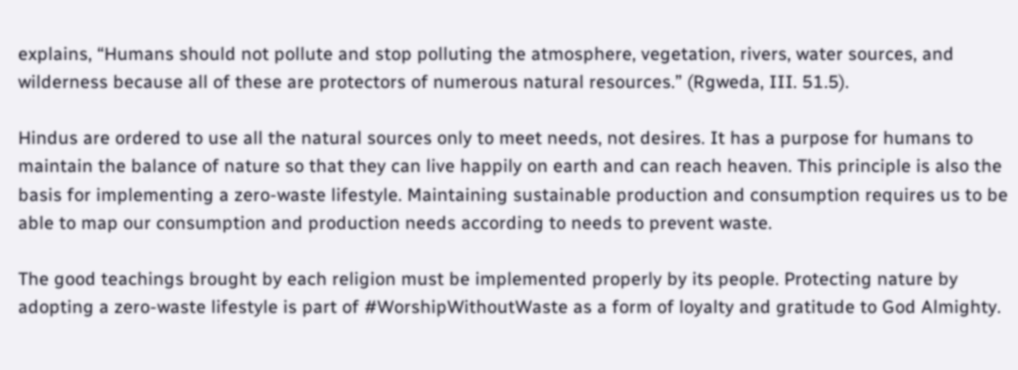explains, “Humans should not pollute and stop polluting the atmosphere, vegetation, rivers, water sources, and wilderness because all of these are protectors of numerous natural resources.” (Rgweda, III. 51.5).

Hindus are ordered to use all the natural sources only to meet needs, not desires. It has a purpose for humans to maintain the balance of nature so that they can live happily on earth and can reach heaven. This principle is also the basis for implementing a zero-waste lifestyle. Maintaining sustainable production and consumption requires us to be able to map our consumption and production needs according to needs to prevent waste.

The good teachings brought by each religion must be implemented properly by its people. Protecting nature by adopting a zero-waste lifestyle is part of #WorshipWithoutWaste as a form of loyalty and gratitude to God Almighty.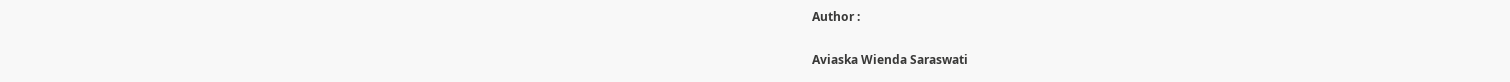Author :

Aviaska Wienda Saraswati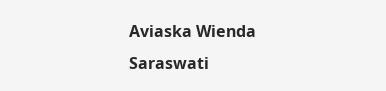Aviaska Wienda Saraswati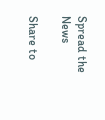Spread the News

Share to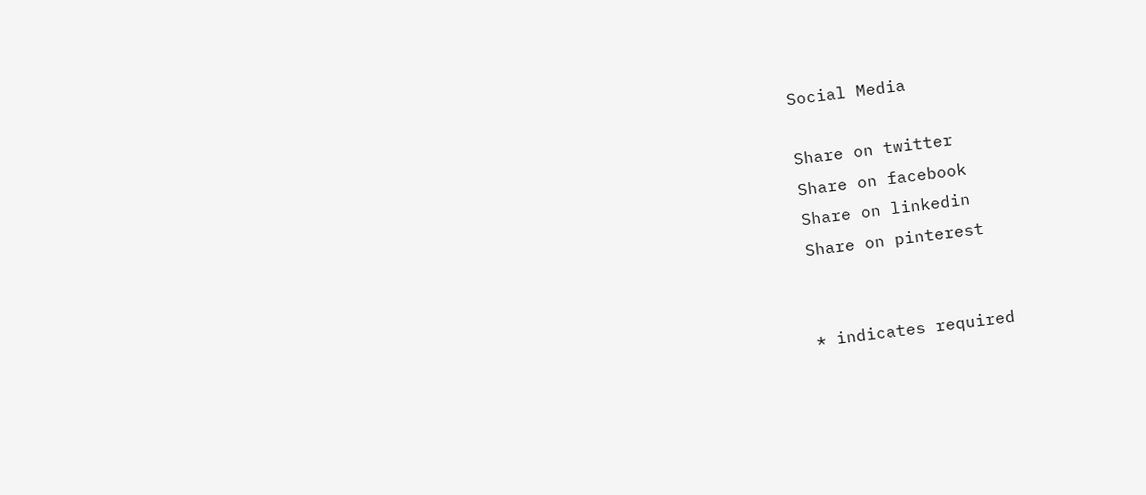Social Media

Share on twitter
Share on facebook
Share on linkedin
Share on pinterest


* indicates required